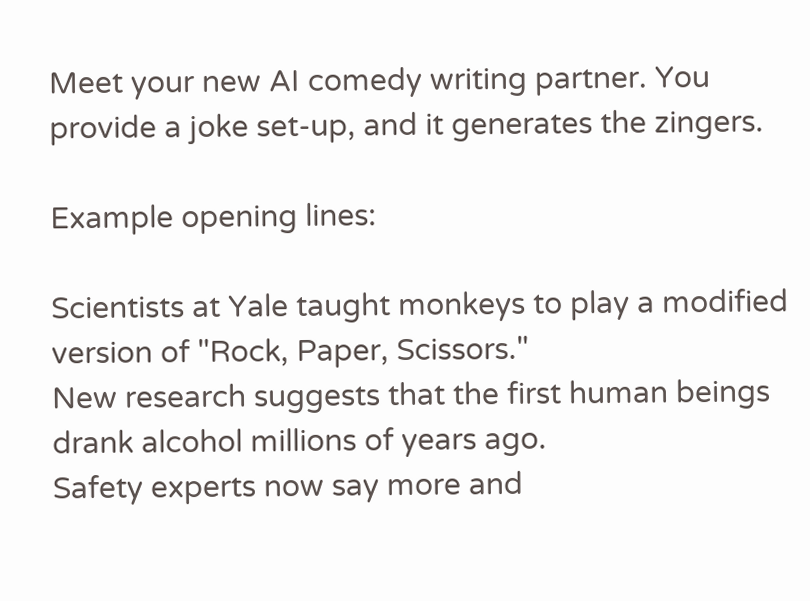Meet your new AI comedy writing partner. You provide a joke set-up, and it generates the zingers.

Example opening lines:

Scientists at Yale taught monkeys to play a modified version of "Rock, Paper, Scissors."
New research suggests that the first human beings drank alcohol millions of years ago.
Safety experts now say more and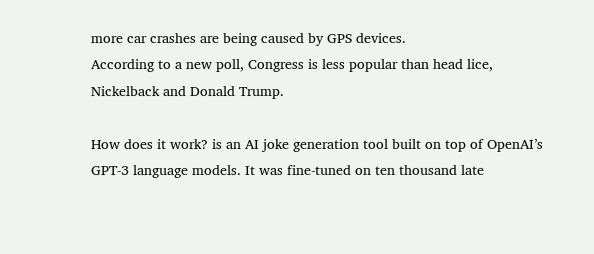more car crashes are being caused by GPS devices.
According to a new poll, Congress is less popular than head lice, Nickelback and Donald Trump.

How does it work? is an AI joke generation tool built on top of OpenAI’s GPT-3 language models. It was fine-tuned on ten thousand late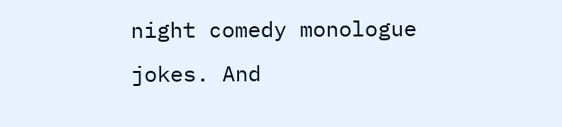night comedy monologue jokes. And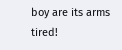boy are its arms tired!